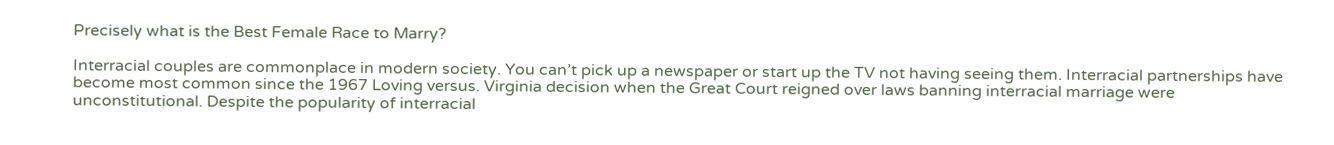Precisely what is the Best Female Race to Marry?

Interracial couples are commonplace in modern society. You can’t pick up a newspaper or start up the TV not having seeing them. Interracial partnerships have become most common since the 1967 Loving versus. Virginia decision when the Great Court reigned over laws banning interracial marriage were unconstitutional. Despite the popularity of interracial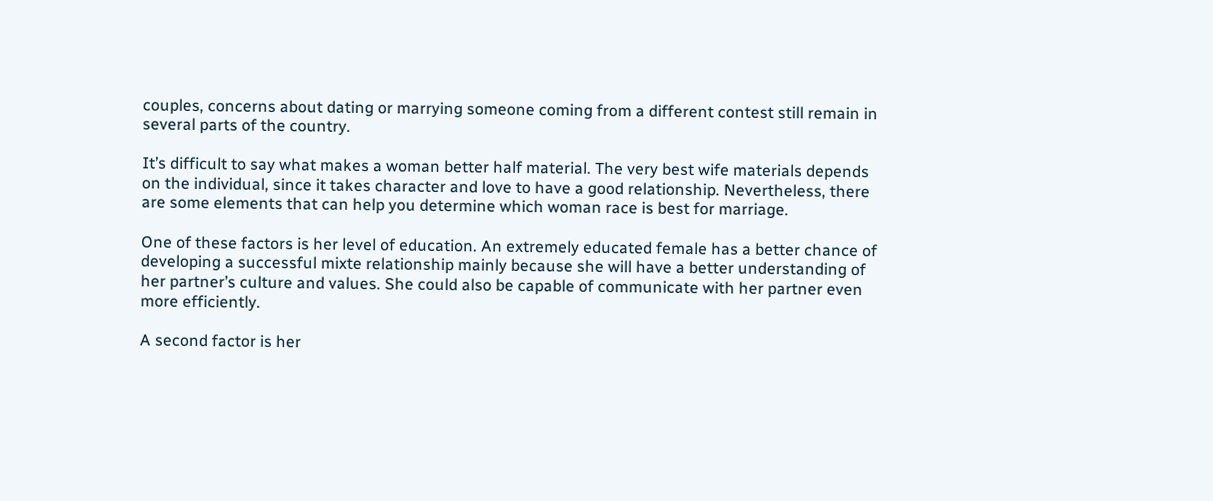couples, concerns about dating or marrying someone coming from a different contest still remain in several parts of the country.

It’s difficult to say what makes a woman better half material. The very best wife materials depends on the individual, since it takes character and love to have a good relationship. Nevertheless, there are some elements that can help you determine which woman race is best for marriage.

One of these factors is her level of education. An extremely educated female has a better chance of developing a successful mixte relationship mainly because she will have a better understanding of her partner’s culture and values. She could also be capable of communicate with her partner even more efficiently.

A second factor is her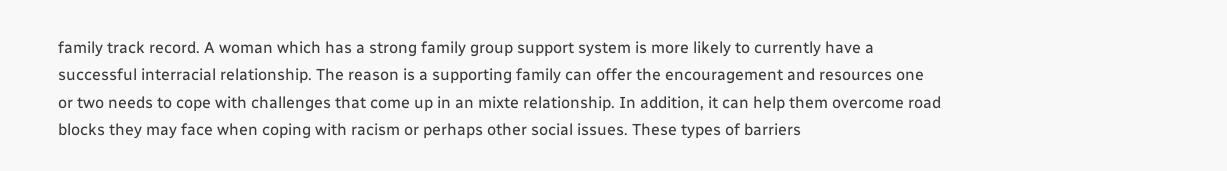family track record. A woman which has a strong family group support system is more likely to currently have a successful interracial relationship. The reason is a supporting family can offer the encouragement and resources one or two needs to cope with challenges that come up in an mixte relationship. In addition, it can help them overcome road blocks they may face when coping with racism or perhaps other social issues. These types of barriers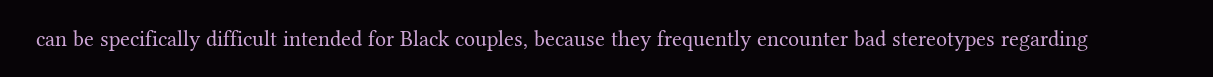can be specifically difficult intended for Black couples, because they frequently encounter bad stereotypes regarding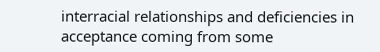interracial relationships and deficiencies in acceptance coming from some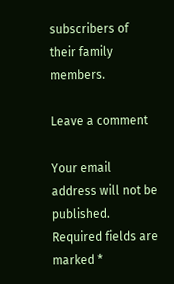subscribers of their family members.

Leave a comment

Your email address will not be published. Required fields are marked *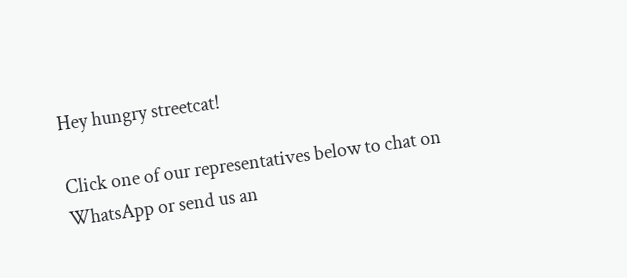Hey hungry streetcat!

Click one of our representatives below to chat on WhatsApp or send us an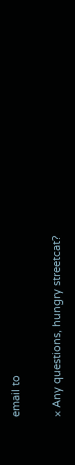email to

× Any questions, hungry streetcat?